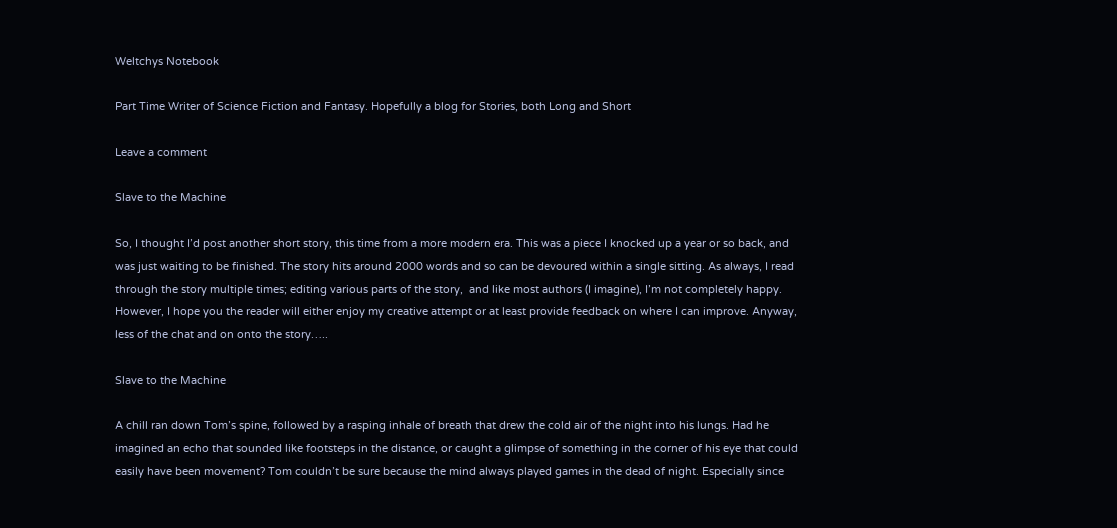Weltchys Notebook

Part Time Writer of Science Fiction and Fantasy. Hopefully a blog for Stories, both Long and Short

Leave a comment

Slave to the Machine

So, I thought I’d post another short story, this time from a more modern era. This was a piece I knocked up a year or so back, and was just waiting to be finished. The story hits around 2000 words and so can be devoured within a single sitting. As always, I read through the story multiple times; editing various parts of the story,  and like most authors (I imagine), I’m not completely happy. However, I hope you the reader will either enjoy my creative attempt or at least provide feedback on where I can improve. Anyway, less of the chat and on onto the story…..

Slave to the Machine

A chill ran down Tom’s spine, followed by a rasping inhale of breath that drew the cold air of the night into his lungs. Had he imagined an echo that sounded like footsteps in the distance, or caught a glimpse of something in the corner of his eye that could easily have been movement? Tom couldn’t be sure because the mind always played games in the dead of night. Especially since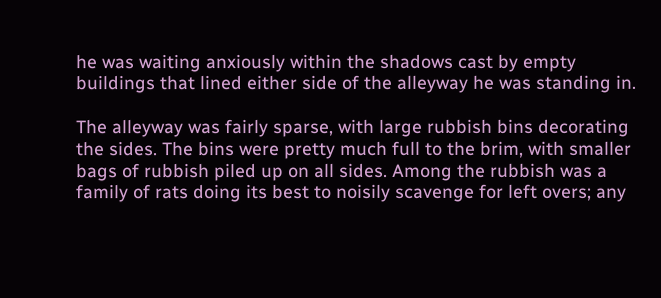he was waiting anxiously within the shadows cast by empty buildings that lined either side of the alleyway he was standing in.

The alleyway was fairly sparse, with large rubbish bins decorating the sides. The bins were pretty much full to the brim, with smaller bags of rubbish piled up on all sides. Among the rubbish was a family of rats doing its best to noisily scavenge for left overs; any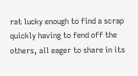rat lucky enough to find a scrap quickly having to fend off the others, all eager to share in its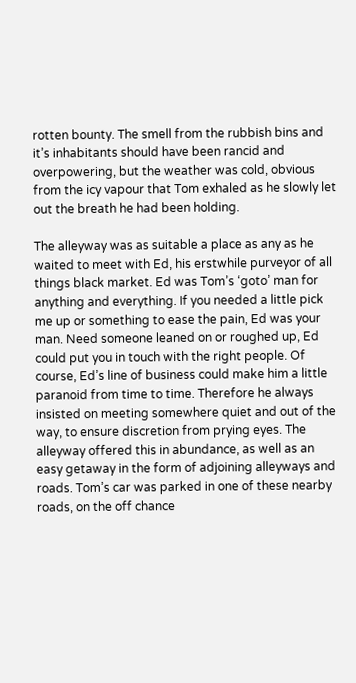rotten bounty. The smell from the rubbish bins and it’s inhabitants should have been rancid and overpowering, but the weather was cold, obvious from the icy vapour that Tom exhaled as he slowly let out the breath he had been holding.

The alleyway was as suitable a place as any as he waited to meet with Ed, his erstwhile purveyor of all things black market. Ed was Tom’s ‘goto’ man for anything and everything. If you needed a little pick me up or something to ease the pain, Ed was your man. Need someone leaned on or roughed up, Ed could put you in touch with the right people. Of course, Ed’s line of business could make him a little paranoid from time to time. Therefore he always insisted on meeting somewhere quiet and out of the way, to ensure discretion from prying eyes. The alleyway offered this in abundance, as well as an easy getaway in the form of adjoining alleyways and roads. Tom’s car was parked in one of these nearby roads, on the off chance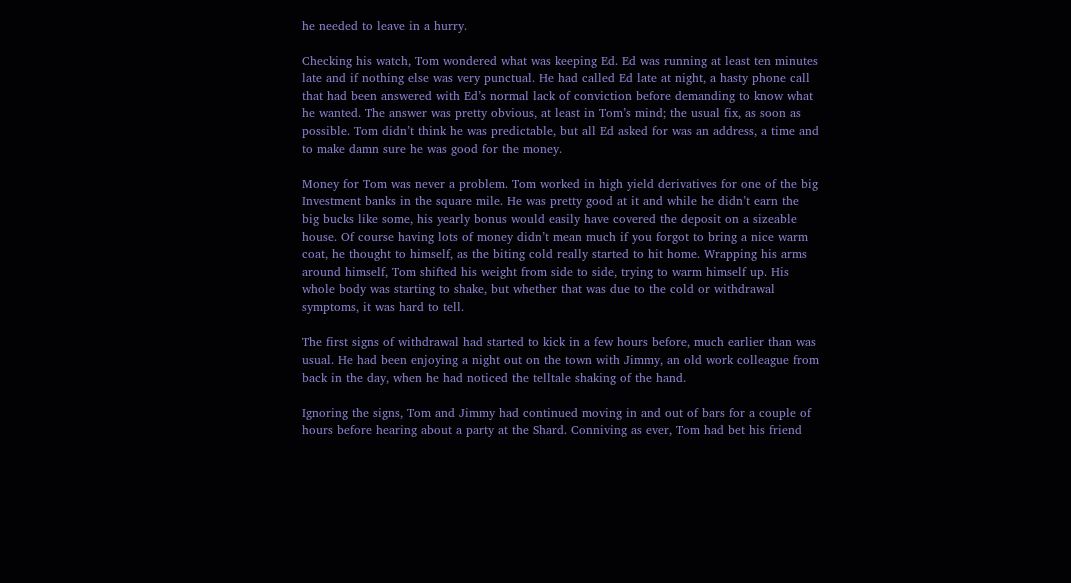he needed to leave in a hurry.

Checking his watch, Tom wondered what was keeping Ed. Ed was running at least ten minutes late and if nothing else was very punctual. He had called Ed late at night, a hasty phone call that had been answered with Ed’s normal lack of conviction before demanding to know what he wanted. The answer was pretty obvious, at least in Tom’s mind; the usual fix, as soon as possible. Tom didn’t think he was predictable, but all Ed asked for was an address, a time and to make damn sure he was good for the money.

Money for Tom was never a problem. Tom worked in high yield derivatives for one of the big Investment banks in the square mile. He was pretty good at it and while he didn’t earn the big bucks like some, his yearly bonus would easily have covered the deposit on a sizeable house. Of course having lots of money didn’t mean much if you forgot to bring a nice warm coat, he thought to himself, as the biting cold really started to hit home. Wrapping his arms around himself, Tom shifted his weight from side to side, trying to warm himself up. His whole body was starting to shake, but whether that was due to the cold or withdrawal symptoms, it was hard to tell.

The first signs of withdrawal had started to kick in a few hours before, much earlier than was usual. He had been enjoying a night out on the town with Jimmy, an old work colleague from back in the day, when he had noticed the telltale shaking of the hand.

Ignoring the signs, Tom and Jimmy had continued moving in and out of bars for a couple of hours before hearing about a party at the Shard. Conniving as ever, Tom had bet his friend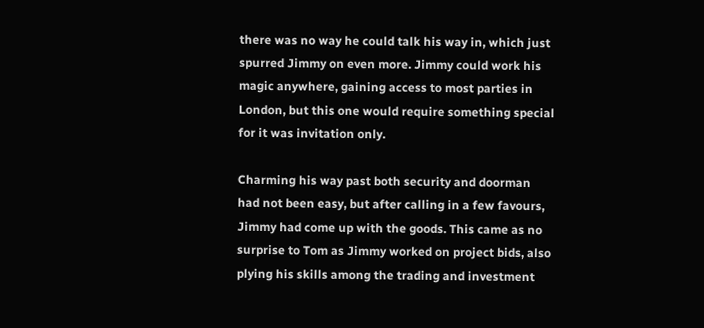there was no way he could talk his way in, which just spurred Jimmy on even more. Jimmy could work his magic anywhere, gaining access to most parties in London, but this one would require something special for it was invitation only.

Charming his way past both security and doorman had not been easy, but after calling in a few favours, Jimmy had come up with the goods. This came as no surprise to Tom as Jimmy worked on project bids, also plying his skills among the trading and investment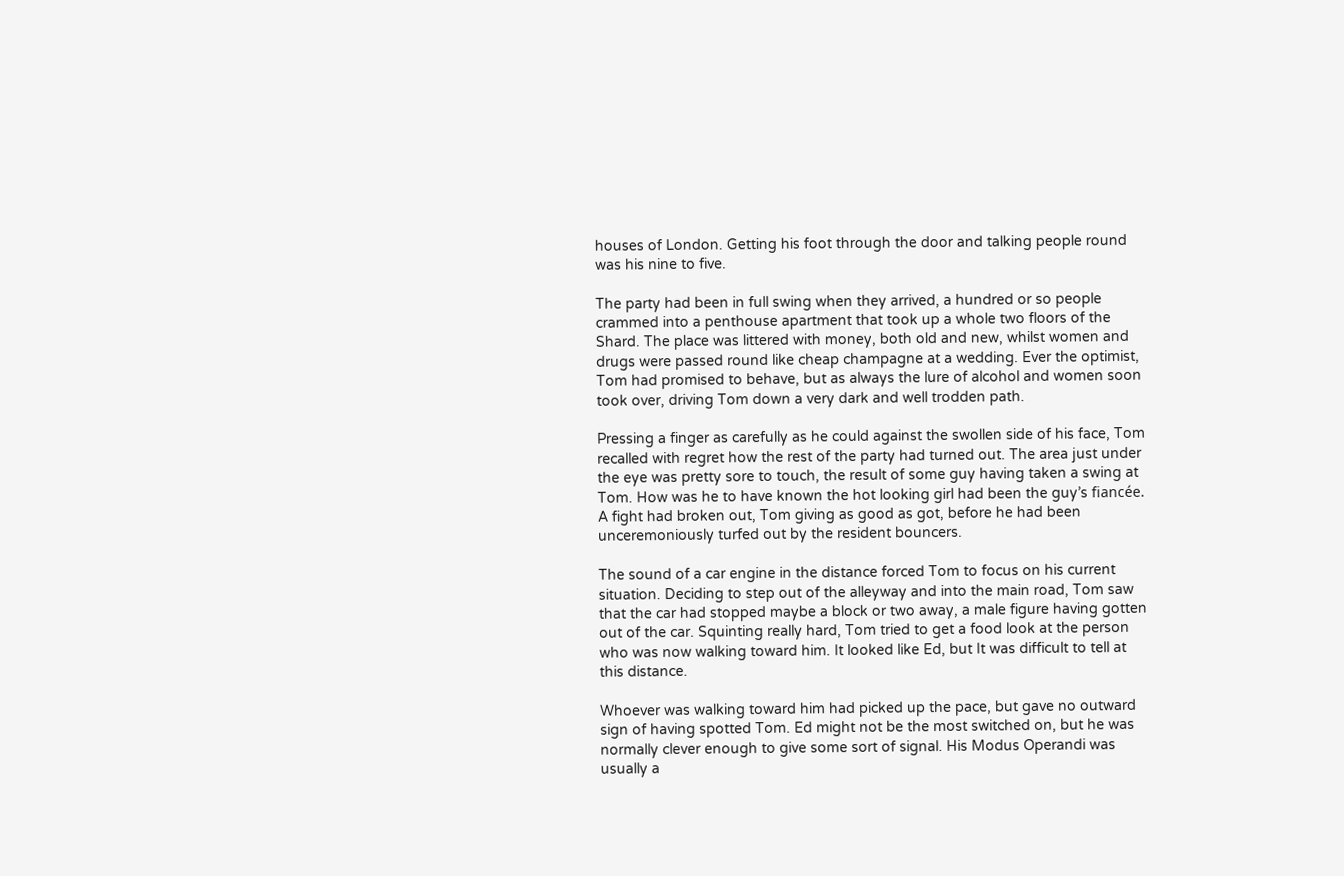houses of London. Getting his foot through the door and talking people round was his nine to five.

The party had been in full swing when they arrived, a hundred or so people crammed into a penthouse apartment that took up a whole two floors of the Shard. The place was littered with money, both old and new, whilst women and drugs were passed round like cheap champagne at a wedding. Ever the optimist, Tom had promised to behave, but as always the lure of alcohol and women soon took over, driving Tom down a very dark and well trodden path.

Pressing a finger as carefully as he could against the swollen side of his face, Tom recalled with regret how the rest of the party had turned out. The area just under the eye was pretty sore to touch, the result of some guy having taken a swing at Tom. How was he to have known the hot looking girl had been the guy’s fiancée. A fight had broken out, Tom giving as good as got, before he had been unceremoniously turfed out by the resident bouncers.

The sound of a car engine in the distance forced Tom to focus on his current situation. Deciding to step out of the alleyway and into the main road, Tom saw that the car had stopped maybe a block or two away, a male figure having gotten out of the car. Squinting really hard, Tom tried to get a food look at the person who was now walking toward him. It looked like Ed, but It was difficult to tell at this distance.

Whoever was walking toward him had picked up the pace, but gave no outward sign of having spotted Tom. Ed might not be the most switched on, but he was normally clever enough to give some sort of signal. His Modus Operandi was usually a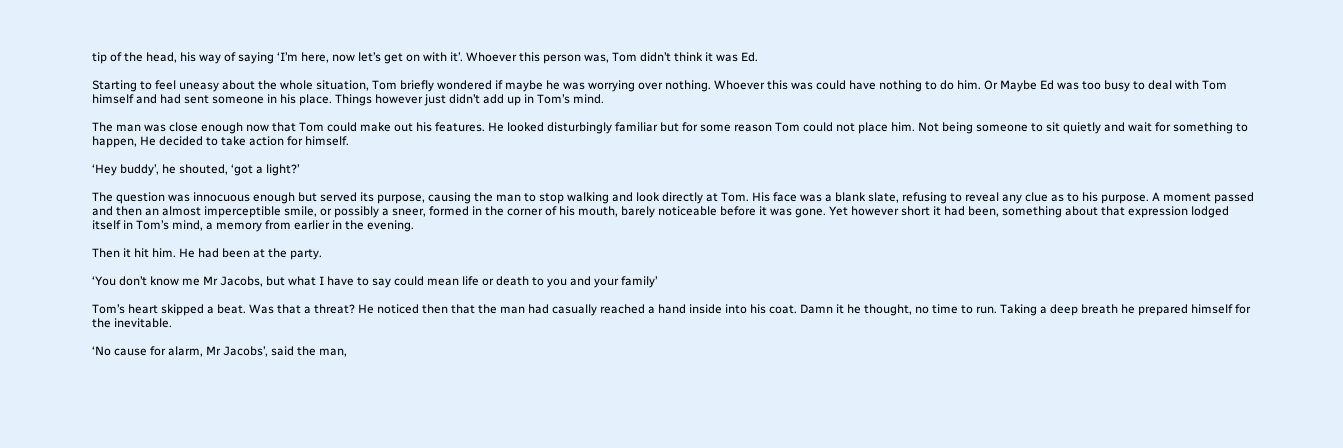tip of the head, his way of saying ‘I’m here, now let’s get on with it’. Whoever this person was, Tom didn’t think it was Ed.

Starting to feel uneasy about the whole situation, Tom briefly wondered if maybe he was worrying over nothing. Whoever this was could have nothing to do him. Or Maybe Ed was too busy to deal with Tom himself and had sent someone in his place. Things however just didn’t add up in Tom’s mind.

The man was close enough now that Tom could make out his features. He looked disturbingly familiar but for some reason Tom could not place him. Not being someone to sit quietly and wait for something to happen, He decided to take action for himself.

‘Hey buddy’, he shouted, ‘got a light?’

The question was innocuous enough but served its purpose, causing the man to stop walking and look directly at Tom. His face was a blank slate, refusing to reveal any clue as to his purpose. A moment passed and then an almost imperceptible smile, or possibly a sneer, formed in the corner of his mouth, barely noticeable before it was gone. Yet however short it had been, something about that expression lodged itself in Tom’s mind, a memory from earlier in the evening.

Then it hit him. He had been at the party.

‘You don’t know me Mr Jacobs, but what I have to say could mean life or death to you and your family’

Tom’s heart skipped a beat. Was that a threat? He noticed then that the man had casually reached a hand inside into his coat. Damn it he thought, no time to run. Taking a deep breath he prepared himself for the inevitable.

‘No cause for alarm, Mr Jacobs’, said the man,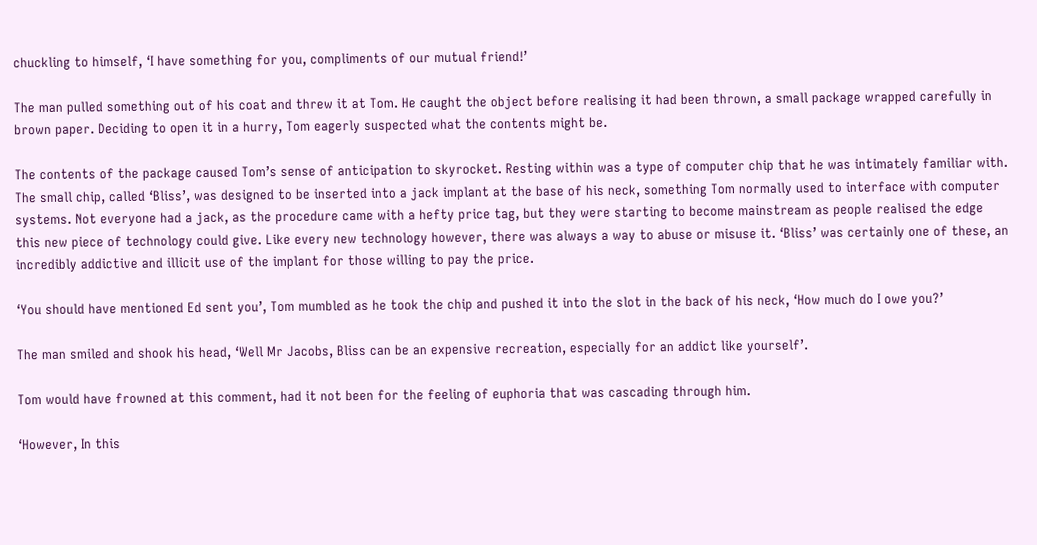chuckling to himself, ‘I have something for you, compliments of our mutual friend!’

The man pulled something out of his coat and threw it at Tom. He caught the object before realising it had been thrown, a small package wrapped carefully in brown paper. Deciding to open it in a hurry, Tom eagerly suspected what the contents might be.

The contents of the package caused Tom’s sense of anticipation to skyrocket. Resting within was a type of computer chip that he was intimately familiar with. The small chip, called ‘Bliss’, was designed to be inserted into a jack implant at the base of his neck, something Tom normally used to interface with computer systems. Not everyone had a jack, as the procedure came with a hefty price tag, but they were starting to become mainstream as people realised the edge this new piece of technology could give. Like every new technology however, there was always a way to abuse or misuse it. ‘Bliss’ was certainly one of these, an incredibly addictive and illicit use of the implant for those willing to pay the price.

‘You should have mentioned Ed sent you’, Tom mumbled as he took the chip and pushed it into the slot in the back of his neck, ‘How much do I owe you?’

The man smiled and shook his head, ‘Well Mr Jacobs, Bliss can be an expensive recreation, especially for an addict like yourself’.

Tom would have frowned at this comment, had it not been for the feeling of euphoria that was cascading through him.

‘However, In this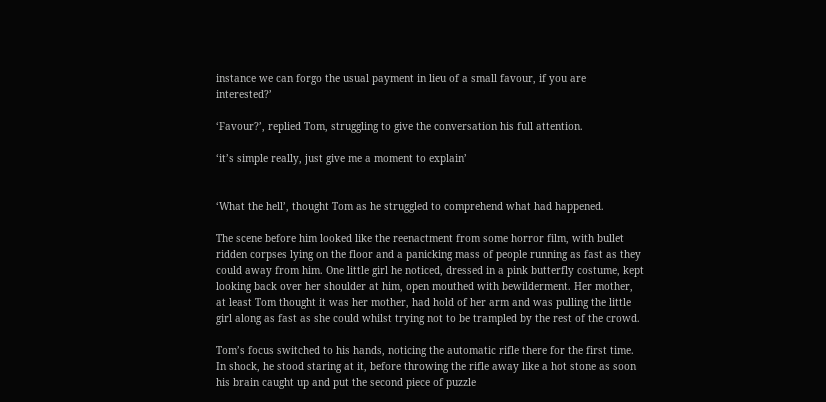instance we can forgo the usual payment in lieu of a small favour, if you are interested?’

‘Favour?’, replied Tom, struggling to give the conversation his full attention.

‘it’s simple really, just give me a moment to explain’


‘What the hell’, thought Tom as he struggled to comprehend what had happened.

The scene before him looked like the reenactment from some horror film, with bullet ridden corpses lying on the floor and a panicking mass of people running as fast as they could away from him. One little girl he noticed, dressed in a pink butterfly costume, kept looking back over her shoulder at him, open mouthed with bewilderment. Her mother, at least Tom thought it was her mother, had hold of her arm and was pulling the little girl along as fast as she could whilst trying not to be trampled by the rest of the crowd.

Tom’s focus switched to his hands, noticing the automatic rifle there for the first time. In shock, he stood staring at it, before throwing the rifle away like a hot stone as soon his brain caught up and put the second piece of puzzle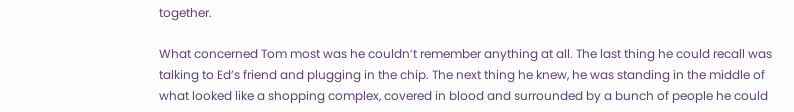together.

What concerned Tom most was he couldn’t remember anything at all. The last thing he could recall was talking to Ed’s friend and plugging in the chip. The next thing he knew, he was standing in the middle of what looked like a shopping complex, covered in blood and surrounded by a bunch of people he could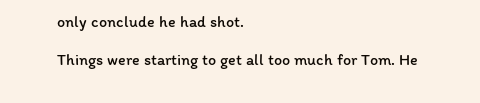only conclude he had shot.

Things were starting to get all too much for Tom. He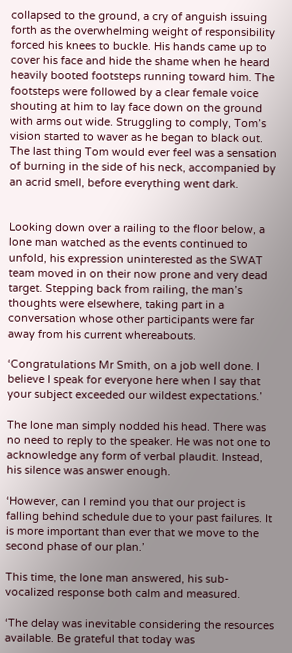collapsed to the ground, a cry of anguish issuing forth as the overwhelming weight of responsibility forced his knees to buckle. His hands came up to cover his face and hide the shame when he heard heavily booted footsteps running toward him. The footsteps were followed by a clear female voice shouting at him to lay face down on the ground with arms out wide. Struggling to comply, Tom’s vision started to waver as he began to black out. The last thing Tom would ever feel was a sensation of burning in the side of his neck, accompanied by an acrid smell, before everything went dark.


Looking down over a railing to the floor below, a lone man watched as the events continued to unfold, his expression uninterested as the SWAT team moved in on their now prone and very dead target. Stepping back from railing, the man’s thoughts were elsewhere, taking part in a conversation whose other participants were far away from his current whereabouts.

‘Congratulations Mr Smith, on a job well done. I believe I speak for everyone here when I say that your subject exceeded our wildest expectations.’

The lone man simply nodded his head. There was no need to reply to the speaker. He was not one to acknowledge any form of verbal plaudit. Instead, his silence was answer enough.

‘However, can I remind you that our project is falling behind schedule due to your past failures. It is more important than ever that we move to the second phase of our plan.’

This time, the lone man answered, his sub-vocalized response both calm and measured.

‘The delay was inevitable considering the resources available. Be grateful that today was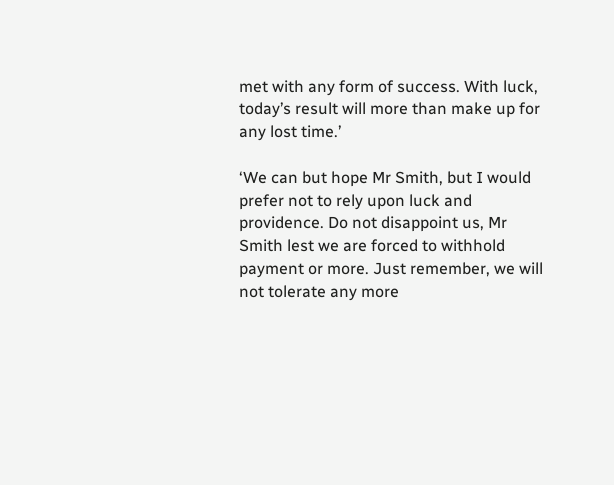met with any form of success. With luck, today’s result will more than make up for any lost time.’

‘We can but hope Mr Smith, but I would prefer not to rely upon luck and providence. Do not disappoint us, Mr Smith lest we are forced to withhold payment or more. Just remember, we will not tolerate any more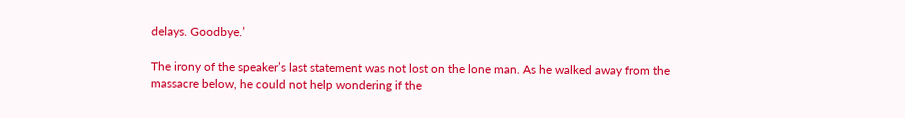delays. Goodbye.’

The irony of the speaker’s last statement was not lost on the lone man. As he walked away from the massacre below, he could not help wondering if the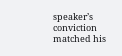speaker’s conviction matched his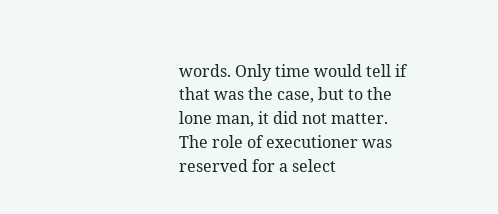words. Only time would tell if that was the case, but to the lone man, it did not matter. The role of executioner was reserved for a select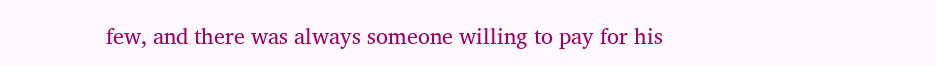few, and there was always someone willing to pay for his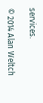services.

© 2014 Alan Weltch